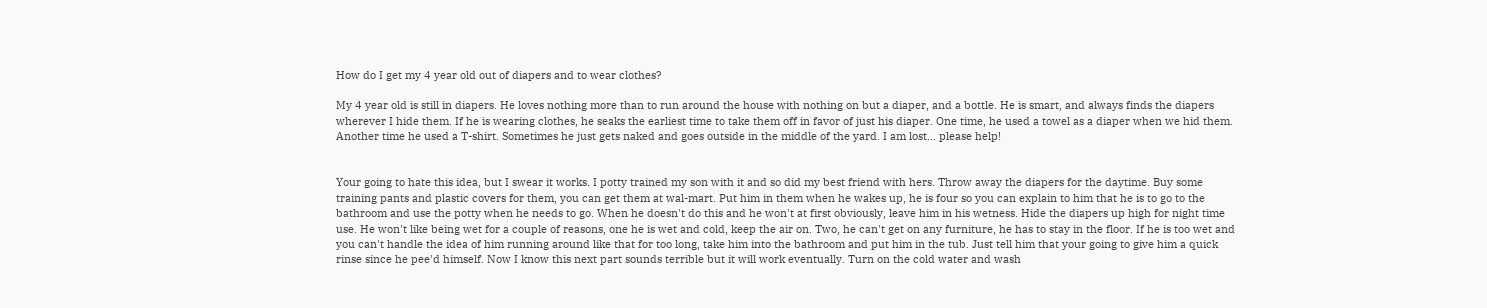How do I get my 4 year old out of diapers and to wear clothes?

My 4 year old is still in diapers. He loves nothing more than to run around the house with nothing on but a diaper, and a bottle. He is smart, and always finds the diapers wherever I hide them. If he is wearing clothes, he seaks the earliest time to take them off in favor of just his diaper. One time, he used a towel as a diaper when we hid them. Another time he used a T-shirt. Sometimes he just gets naked and goes outside in the middle of the yard. I am lost... please help!


Your going to hate this idea, but I swear it works. I potty trained my son with it and so did my best friend with hers. Throw away the diapers for the daytime. Buy some training pants and plastic covers for them, you can get them at wal-mart. Put him in them when he wakes up, he is four so you can explain to him that he is to go to the bathroom and use the potty when he needs to go. When he doesn't do this and he won't at first obviously, leave him in his wetness. Hide the diapers up high for night time use. He won't like being wet for a couple of reasons, one he is wet and cold, keep the air on. Two, he can't get on any furniture, he has to stay in the floor. If he is too wet and you can't handle the idea of him running around like that for too long, take him into the bathroom and put him in the tub. Just tell him that your going to give him a quick rinse since he pee'd himself. Now I know this next part sounds terrible but it will work eventually. Turn on the cold water and wash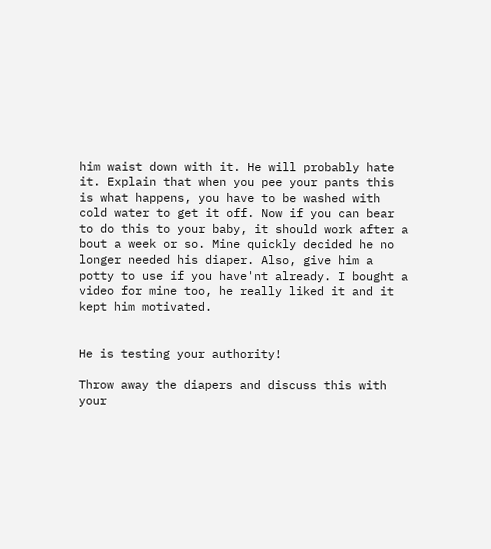him waist down with it. He will probably hate it. Explain that when you pee your pants this is what happens, you have to be washed with cold water to get it off. Now if you can bear to do this to your baby, it should work after a bout a week or so. Mine quickly decided he no longer needed his diaper. Also, give him a potty to use if you have'nt already. I bought a video for mine too, he really liked it and it kept him motivated.


He is testing your authority!

Throw away the diapers and discuss this with your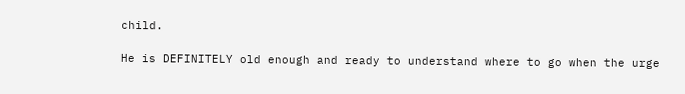child.

He is DEFINITELY old enough and ready to understand where to go when the urge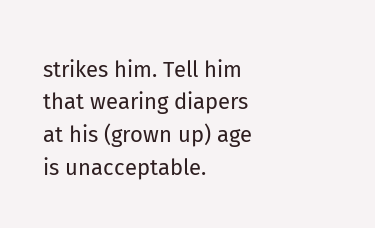strikes him. Tell him that wearing diapers at his (grown up) age is unacceptable.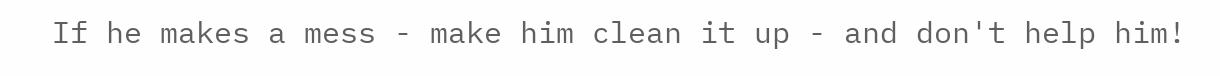If he makes a mess - make him clean it up - and don't help him!